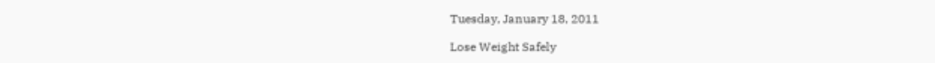Tuesday, January 18, 2011

Lose Weight Safely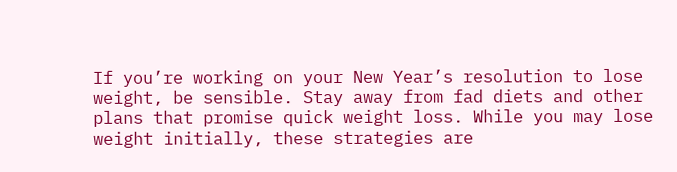If you’re working on your New Year’s resolution to lose weight, be sensible. Stay away from fad diets and other plans that promise quick weight loss. While you may lose weight initially, these strategies are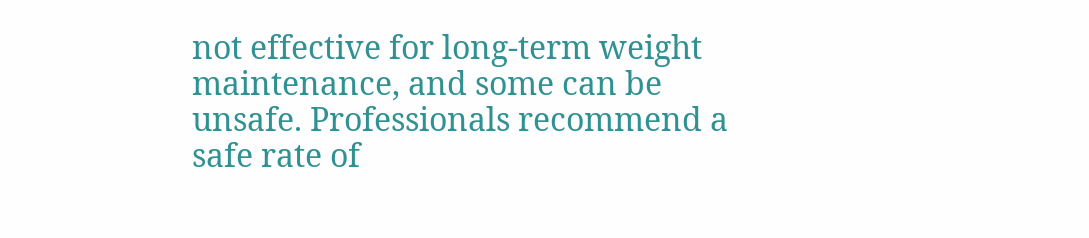not effective for long-term weight maintenance, and some can be unsafe. Professionals recommend a safe rate of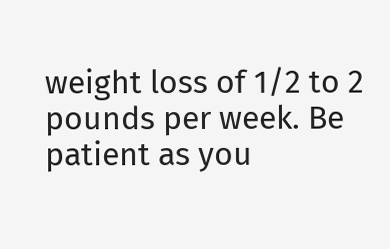weight loss of 1/2 to 2 pounds per week. Be patient as you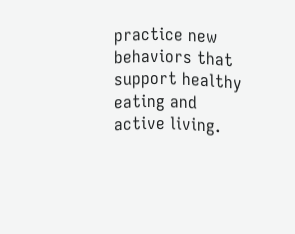practice new behaviors that support healthy eating and active living.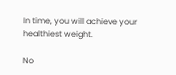In time, you will achieve your healthiest weight.

No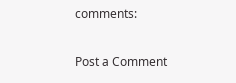comments:

Post a Comment